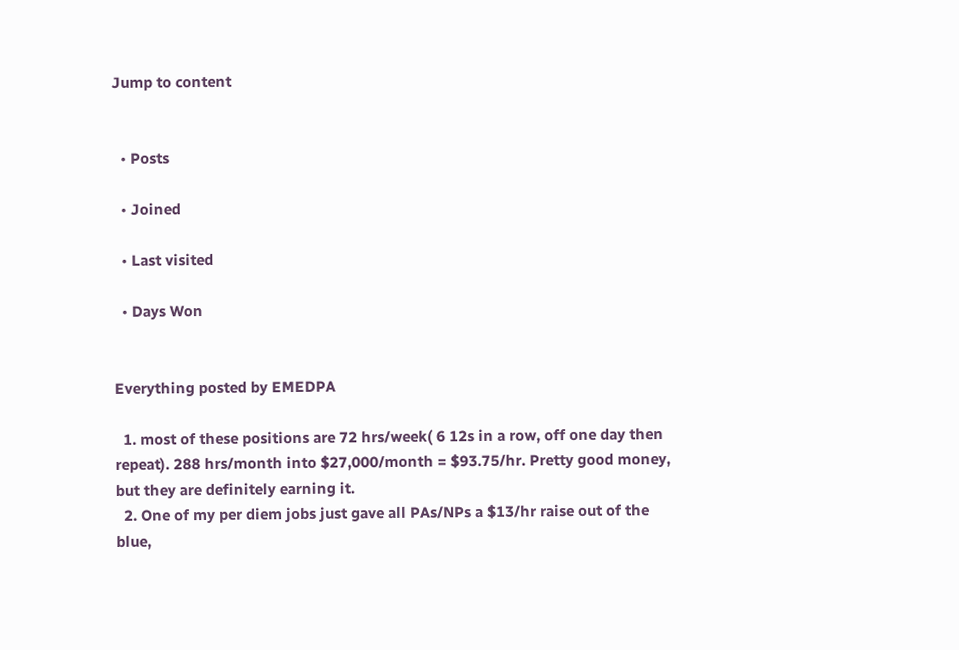Jump to content


  • Posts

  • Joined

  • Last visited

  • Days Won


Everything posted by EMEDPA

  1. most of these positions are 72 hrs/week( 6 12s in a row, off one day then repeat). 288 hrs/month into $27,000/month = $93.75/hr. Pretty good money, but they are definitely earning it.
  2. One of my per diem jobs just gave all PAs/NPs a $13/hr raise out of the blue,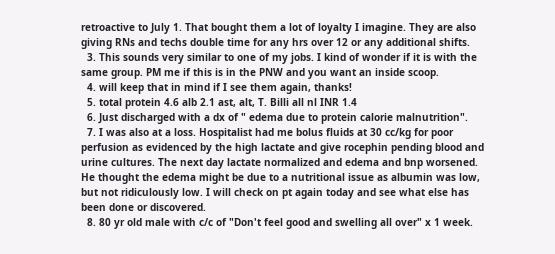retroactive to July 1. That bought them a lot of loyalty I imagine. They are also giving RNs and techs double time for any hrs over 12 or any additional shifts.
  3. This sounds very similar to one of my jobs. I kind of wonder if it is with the same group. PM me if this is in the PNW and you want an inside scoop.
  4. will keep that in mind if I see them again, thanks!
  5. total protein 4.6 alb 2.1 ast, alt, T. Billi all nl INR 1.4
  6. Just discharged with a dx of " edema due to protein calorie malnutrition".
  7. I was also at a loss. Hospitalist had me bolus fluids at 30 cc/kg for poor perfusion as evidenced by the high lactate and give rocephin pending blood and urine cultures. The next day lactate normalized and edema and bnp worsened. He thought the edema might be due to a nutritional issue as albumin was low, but not ridiculously low. I will check on pt again today and see what else has been done or discovered.
  8. 80 yr old male with c/c of "Don't feel good and swelling all over" x 1 week.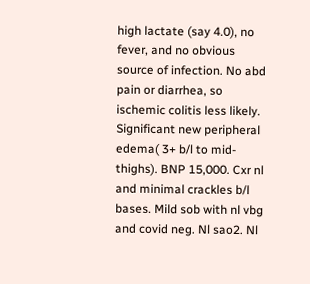high lactate (say 4.0), no fever, and no obvious source of infection. No abd pain or diarrhea, so ischemic colitis less likely. Significant new peripheral edema( 3+ b/l to mid-thighs). BNP 15,000. Cxr nl and minimal crackles b/l bases. Mild sob with nl vbg and covid neg. Nl sao2. Nl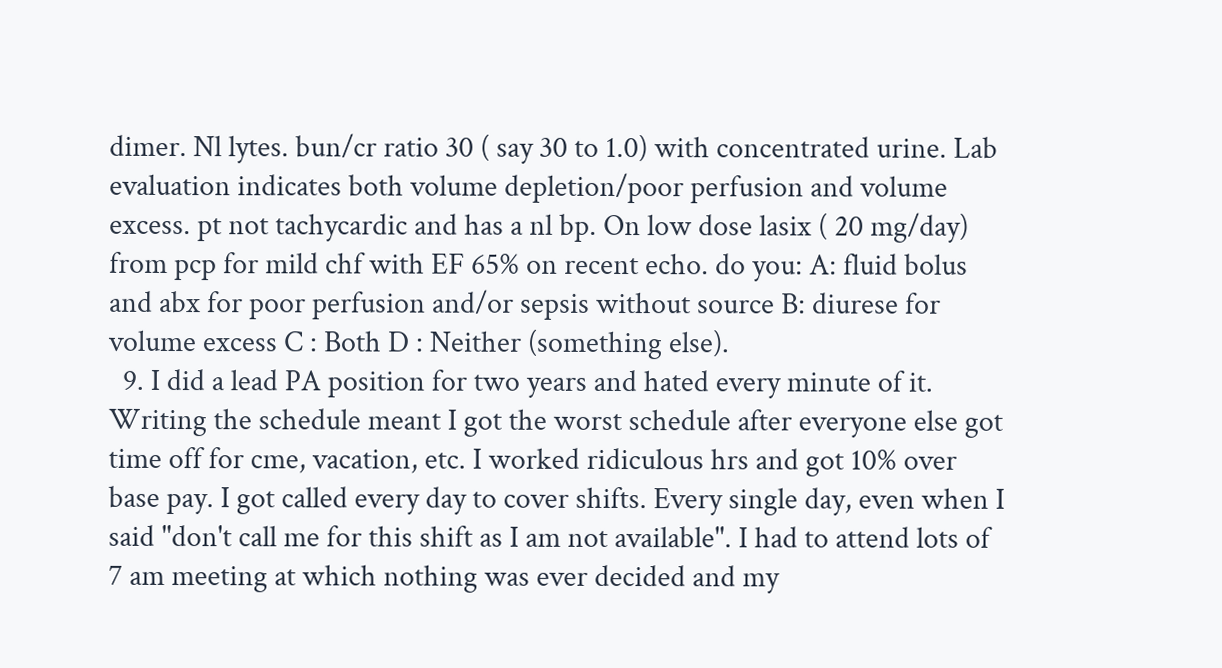dimer. Nl lytes. bun/cr ratio 30 ( say 30 to 1.0) with concentrated urine. Lab evaluation indicates both volume depletion/poor perfusion and volume excess. pt not tachycardic and has a nl bp. On low dose lasix ( 20 mg/day) from pcp for mild chf with EF 65% on recent echo. do you: A: fluid bolus and abx for poor perfusion and/or sepsis without source B: diurese for volume excess C : Both D : Neither (something else).
  9. I did a lead PA position for two years and hated every minute of it. Writing the schedule meant I got the worst schedule after everyone else got time off for cme, vacation, etc. I worked ridiculous hrs and got 10% over base pay. I got called every day to cover shifts. Every single day, even when I said "don't call me for this shift as I am not available". I had to attend lots of 7 am meeting at which nothing was ever decided and my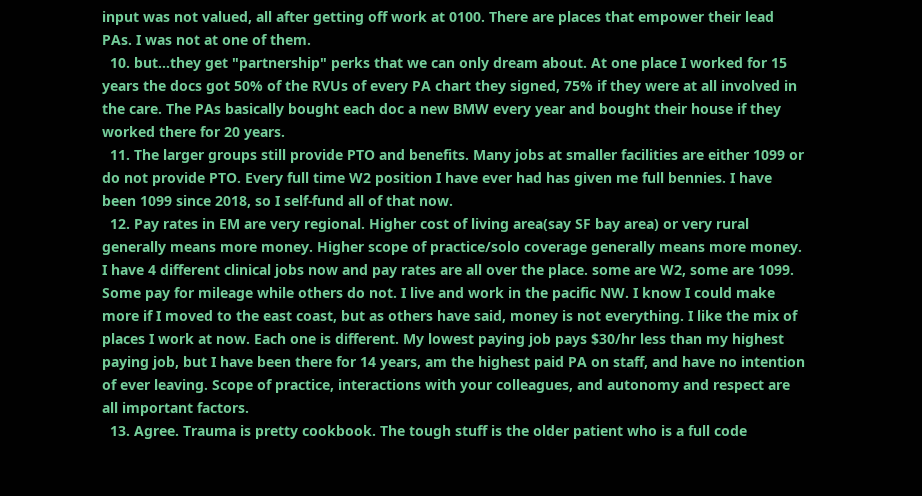input was not valued, all after getting off work at 0100. There are places that empower their lead PAs. I was not at one of them.
  10. but...they get "partnership" perks that we can only dream about. At one place I worked for 15 years the docs got 50% of the RVUs of every PA chart they signed, 75% if they were at all involved in the care. The PAs basically bought each doc a new BMW every year and bought their house if they worked there for 20 years.
  11. The larger groups still provide PTO and benefits. Many jobs at smaller facilities are either 1099 or do not provide PTO. Every full time W2 position I have ever had has given me full bennies. I have been 1099 since 2018, so I self-fund all of that now.
  12. Pay rates in EM are very regional. Higher cost of living area(say SF bay area) or very rural generally means more money. Higher scope of practice/solo coverage generally means more money. I have 4 different clinical jobs now and pay rates are all over the place. some are W2, some are 1099. Some pay for mileage while others do not. I live and work in the pacific NW. I know I could make more if I moved to the east coast, but as others have said, money is not everything. I like the mix of places I work at now. Each one is different. My lowest paying job pays $30/hr less than my highest paying job, but I have been there for 14 years, am the highest paid PA on staff, and have no intention of ever leaving. Scope of practice, interactions with your colleagues, and autonomy and respect are all important factors.
  13. Agree. Trauma is pretty cookbook. The tough stuff is the older patient who is a full code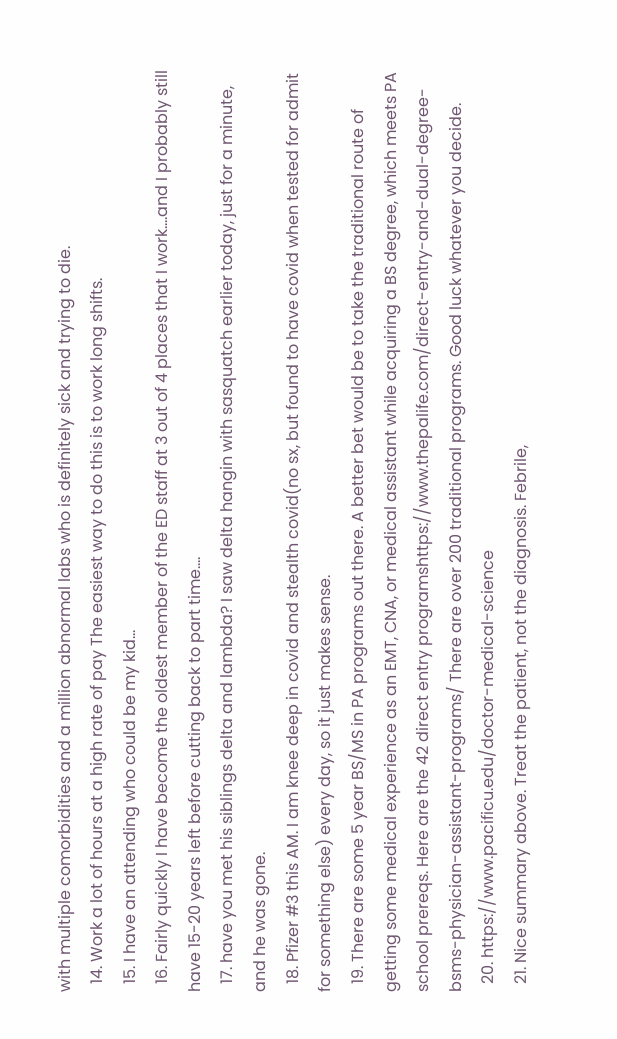with multiple comorbidities and a million abnormal labs who is definitely sick and trying to die.
  14. Work a lot of hours at a high rate of pay The easiest way to do this is to work long shifts.
  15. I have an attending who could be my kid...
  16. Fairly quickly I have become the oldest member of the ED staff at 3 out of 4 places that I work....and I probably still have 15-20 years left before cutting back to part time....
  17. have you met his siblings delta and lambda? I saw delta hangin with sasquatch earlier today, just for a minute, and he was gone.
  18. Pfizer #3 this AM. I am knee deep in covid and stealth covid(no sx, but found to have covid when tested for admit for something else) every day, so it just makes sense.
  19. There are some 5 year BS/MS in PA programs out there. A better bet would be to take the traditional route of getting some medical experience as an EMT, CNA, or medical assistant while acquiring a BS degree, which meets PA school prereqs. Here are the 42 direct entry programshttps://www.thepalife.com/direct-entry-and-dual-degree-bsms-physician-assistant-programs/ There are over 200 traditional programs. Good luck whatever you decide.
  20. https://www.pacificu.edu/doctor-medical-science
  21. Nice summary above. Treat the patient, not the diagnosis. Febrile,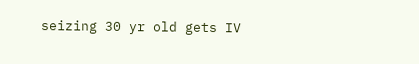seizing 30 yr old gets IV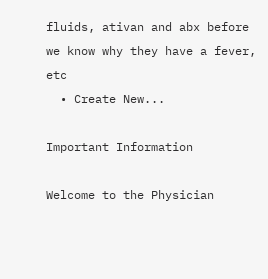fluids, ativan and abx before we know why they have a fever, etc
  • Create New...

Important Information

Welcome to the Physician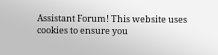Assistant Forum! This website uses cookies to ensure you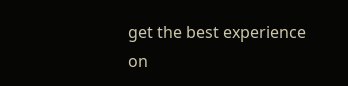get the best experience on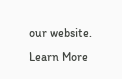our website. Learn More